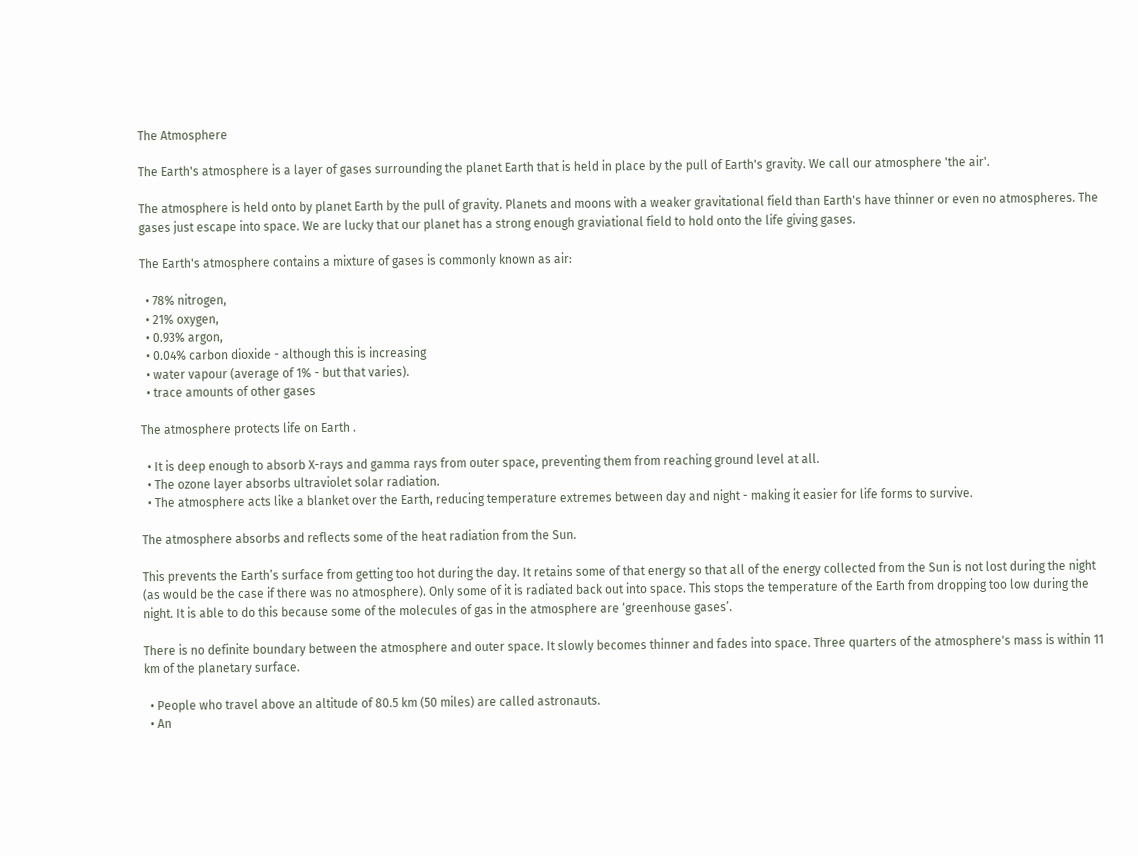The Atmosphere

The Earth's atmosphere is a layer of gases surrounding the planet Earth that is held in place by the pull of Earth's gravity. We call our atmosphere 'the air'.

The atmosphere is held onto by planet Earth by the pull of gravity. Planets and moons with a weaker gravitational field than Earth's have thinner or even no atmospheres. The gases just escape into space. We are lucky that our planet has a strong enough graviational field to hold onto the life giving gases.

The Earth's atmosphere contains a mixture of gases is commonly known as air:

  • 78% nitrogen,
  • 21% oxygen,
  • 0.93% argon,
  • 0.04% carbon dioxide - although this is increasing
  • water vapour (average of 1% - but that varies).
  • trace amounts of other gases

The atmosphere protects life on Earth .

  • It is deep enough to absorb X-rays and gamma rays from outer space, preventing them from reaching ground level at all.
  • The ozone layer absorbs ultraviolet solar radiation.
  • The atmosphere acts like a blanket over the Earth, reducing temperature extremes between day and night - making it easier for life forms to survive.

The atmosphere absorbs and reflects some of the heat radiation from the Sun.

This prevents the Earth’s surface from getting too hot during the day. It retains some of that energy so that all of the energy collected from the Sun is not lost during the night (as would be the case if there was no atmosphere). Only some of it is radiated back out into space. This stops the temperature of the Earth from dropping too low during the night. It is able to do this because some of the molecules of gas in the atmosphere are ‘greenhouse gases’.

There is no definite boundary between the atmosphere and outer space. It slowly becomes thinner and fades into space. Three quarters of the atmosphere's mass is within 11 km of the planetary surface.

  • People who travel above an altitude of 80.5 km (50 miles) are called astronauts.
  • An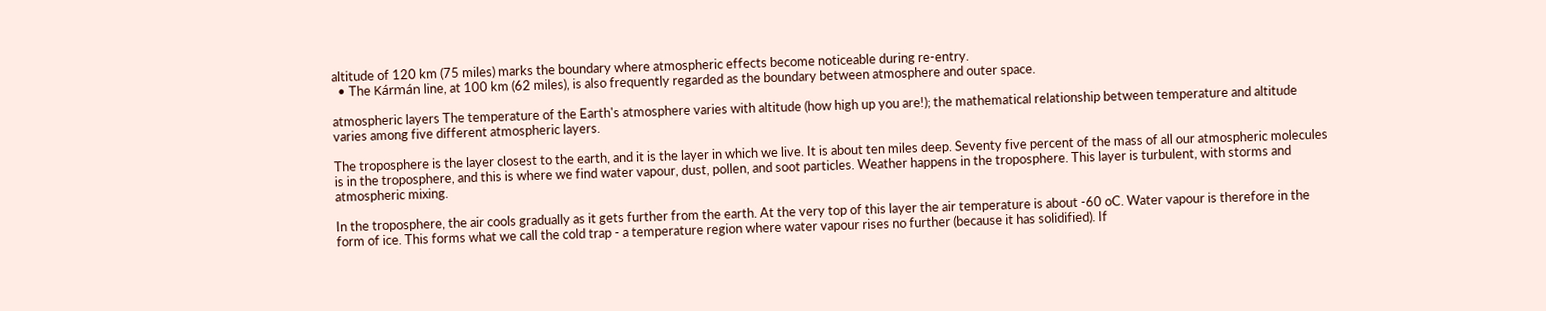altitude of 120 km (75 miles) marks the boundary where atmospheric effects become noticeable during re-entry.
  • The Kármán line, at 100 km (62 miles), is also frequently regarded as the boundary between atmosphere and outer space.

atmospheric layers The temperature of the Earth's atmosphere varies with altitude (how high up you are!); the mathematical relationship between temperature and altitude varies among five different atmospheric layers.

The troposphere is the layer closest to the earth, and it is the layer in which we live. It is about ten miles deep. Seventy five percent of the mass of all our atmospheric molecules is in the troposphere, and this is where we find water vapour, dust, pollen, and soot particles. Weather happens in the troposphere. This layer is turbulent, with storms and atmospheric mixing.

In the troposphere, the air cools gradually as it gets further from the earth. At the very top of this layer the air temperature is about -60 oC. Water vapour is therefore in the form of ice. This forms what we call the cold trap - a temperature region where water vapour rises no further (because it has solidified). If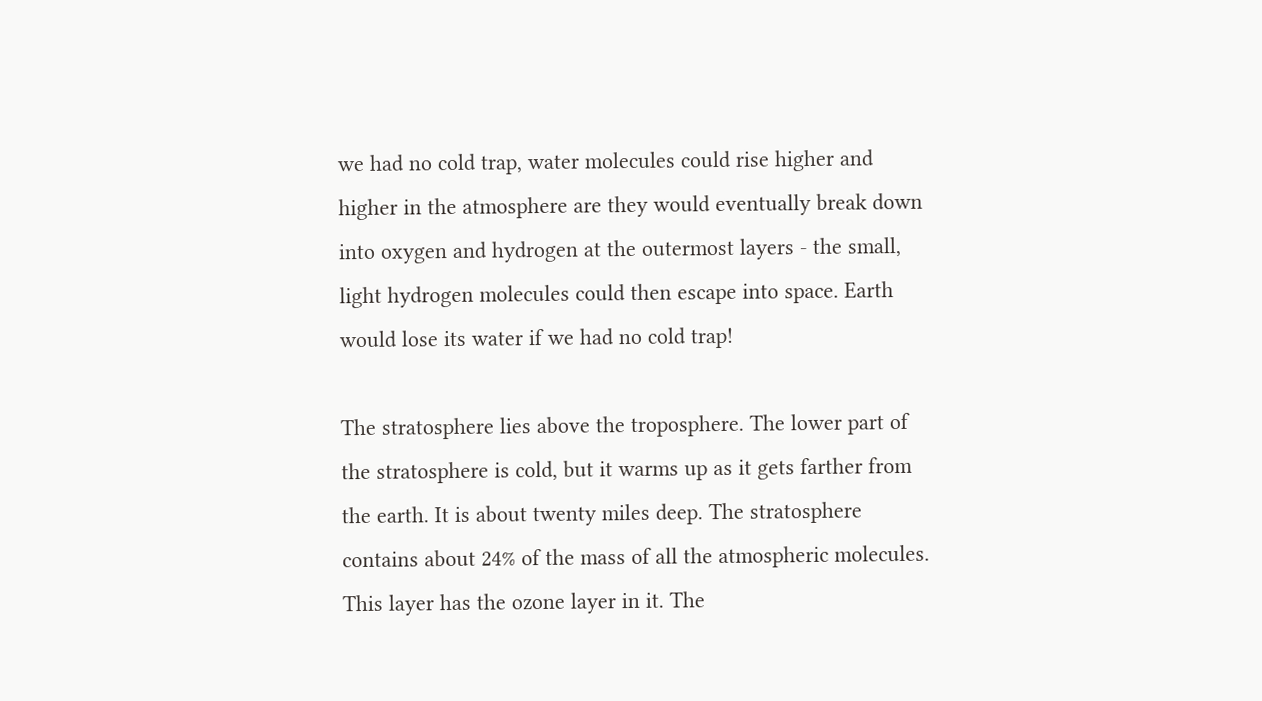we had no cold trap, water molecules could rise higher and higher in the atmosphere are they would eventually break down into oxygen and hydrogen at the outermost layers - the small, light hydrogen molecules could then escape into space. Earth would lose its water if we had no cold trap!

The stratosphere lies above the troposphere. The lower part of the stratosphere is cold, but it warms up as it gets farther from the earth. It is about twenty miles deep. The stratosphere contains about 24% of the mass of all the atmospheric molecules. This layer has the ozone layer in it. The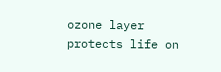ozone layer protects life on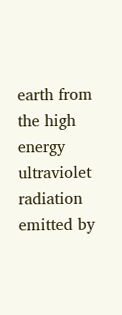earth from the high energy ultraviolet radiation emitted by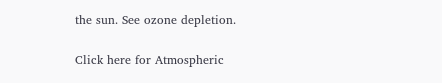the sun. See ozone depletion.

Click here for Atmospheric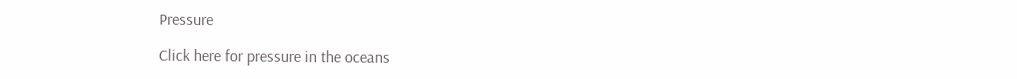Pressure

Click here for pressure in the oceans